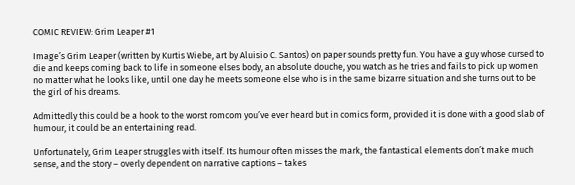COMIC REVIEW: Grim Leaper #1

Image’s Grim Leaper (written by Kurtis Wiebe, art by Aluisio C. Santos) on paper sounds pretty fun. You have a guy whose cursed to die and keeps coming back to life in someone elses body, an absolute douche, you watch as he tries and fails to pick up women no matter what he looks like, until one day he meets someone else who is in the same bizarre situation and she turns out to be the girl of his dreams.

Admittedly this could be a hook to the worst romcom you’ve ever heard but in comics form, provided it is done with a good slab of humour, it could be an entertaining read.

Unfortunately, Grim Leaper struggles with itself. Its humour often misses the mark, the fantastical elements don’t make much sense, and the story – overly dependent on narrative captions – takes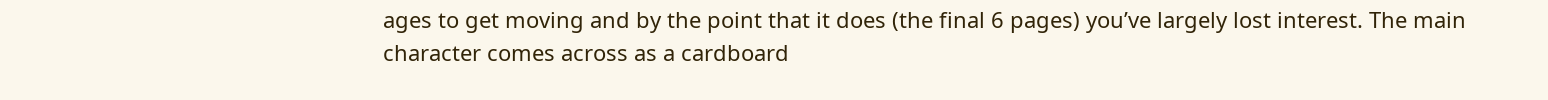ages to get moving and by the point that it does (the final 6 pages) you’ve largely lost interest. The main character comes across as a cardboard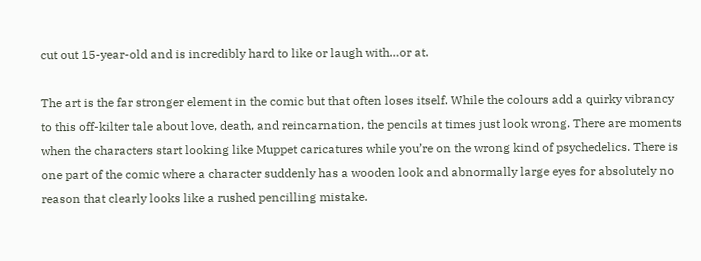cut out 15-year-old and is incredibly hard to like or laugh with…or at.

The art is the far stronger element in the comic but that often loses itself. While the colours add a quirky vibrancy to this off-kilter tale about love, death, and reincarnation, the pencils at times just look wrong. There are moments when the characters start looking like Muppet caricatures while you’re on the wrong kind of psychedelics. There is one part of the comic where a character suddenly has a wooden look and abnormally large eyes for absolutely no reason that clearly looks like a rushed pencilling mistake.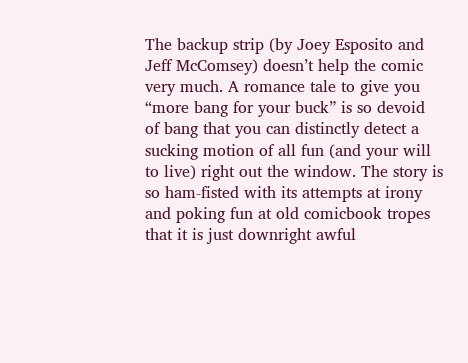The backup strip (by Joey Esposito and Jeff McComsey) doesn’t help the comic very much. A romance tale to give you “more bang for your buck” is so devoid of bang that you can distinctly detect a sucking motion of all fun (and your will to live) right out the window. The story is so ham-fisted with its attempts at irony and poking fun at old comicbook tropes that it is just downright awful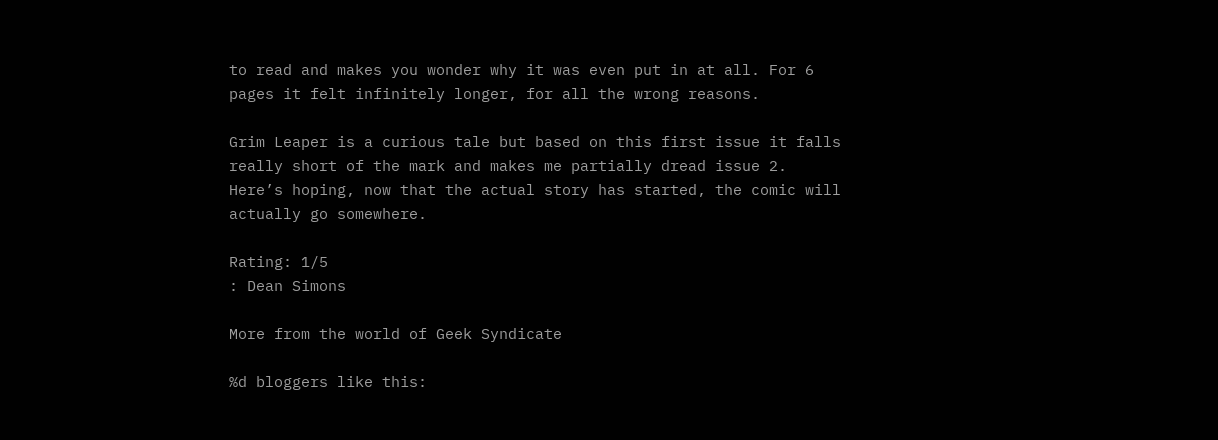to read and makes you wonder why it was even put in at all. For 6 pages it felt infinitely longer, for all the wrong reasons.

Grim Leaper is a curious tale but based on this first issue it falls really short of the mark and makes me partially dread issue 2. Here’s hoping, now that the actual story has started, the comic will actually go somewhere.

Rating: 1/5
: Dean Simons

More from the world of Geek Syndicate

%d bloggers like this: